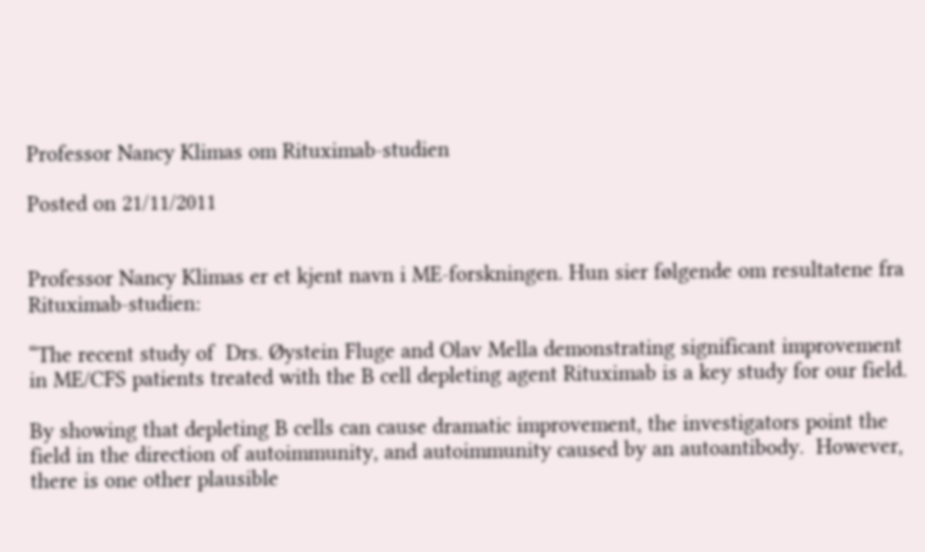Professor Nancy Klimas om Rituximab-studien

Posted on 21/11/2011


Professor Nancy Klimas er et kjent navn i ME-forskningen. Hun sier følgende om resultatene fra Rituximab-studien:

“The recent study of  Drs. Øystein Fluge and Olav Mella demonstrating significant improvement in ME/CFS patients treated with the B cell depleting agent Rituximab is a key study for our field.

By showing that depleting B cells can cause dramatic improvement, the investigators point the field in the direction of autoimmunity, and autoimmunity caused by an autoantibody.  However, there is one other plausible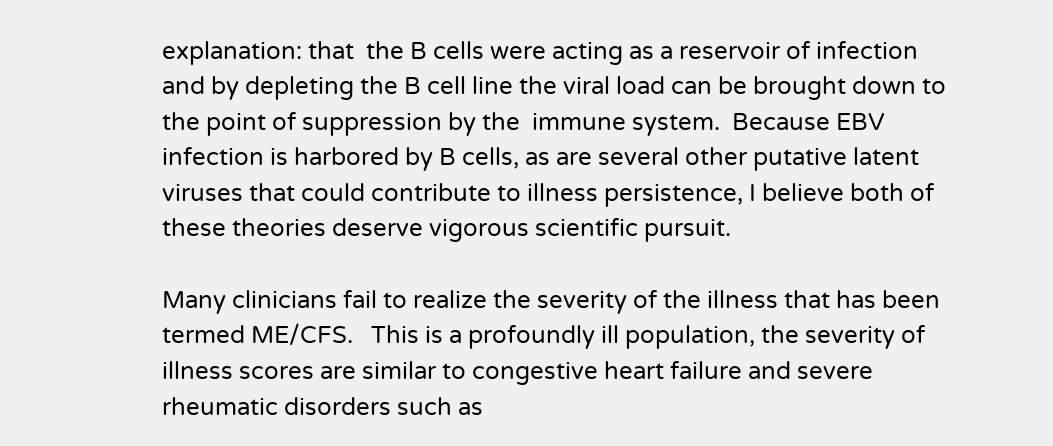explanation: that  the B cells were acting as a reservoir of infection and by depleting the B cell line the viral load can be brought down to the point of suppression by the  immune system.  Because EBV infection is harbored by B cells, as are several other putative latent viruses that could contribute to illness persistence, I believe both of these theories deserve vigorous scientific pursuit.

Many clinicians fail to realize the severity of the illness that has been termed ME/CFS.   This is a profoundly ill population, the severity of illness scores are similar to congestive heart failure and severe rheumatic disorders such as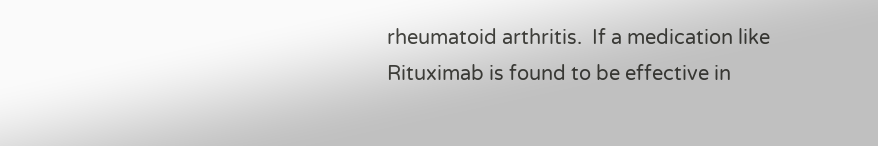rheumatoid arthritis.  If a medication like Rituximab is found to be effective in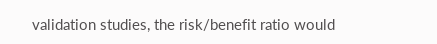validation studies, the risk/benefit ratio would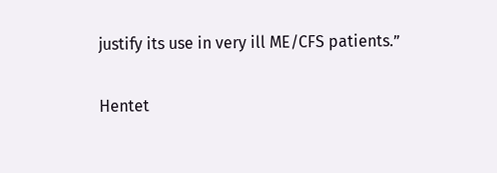justify its use in very ill ME/CFS patients.”

Hentet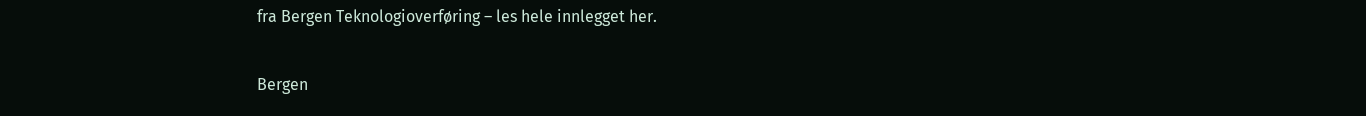fra Bergen Teknologioverføring – les hele innlegget her.

Bergen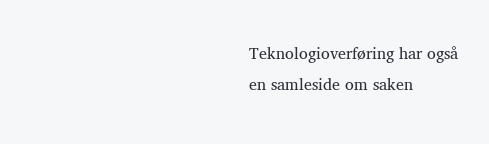Teknologioverføring har også en samleside om saken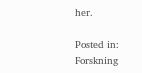her.

Posted in: Forskning